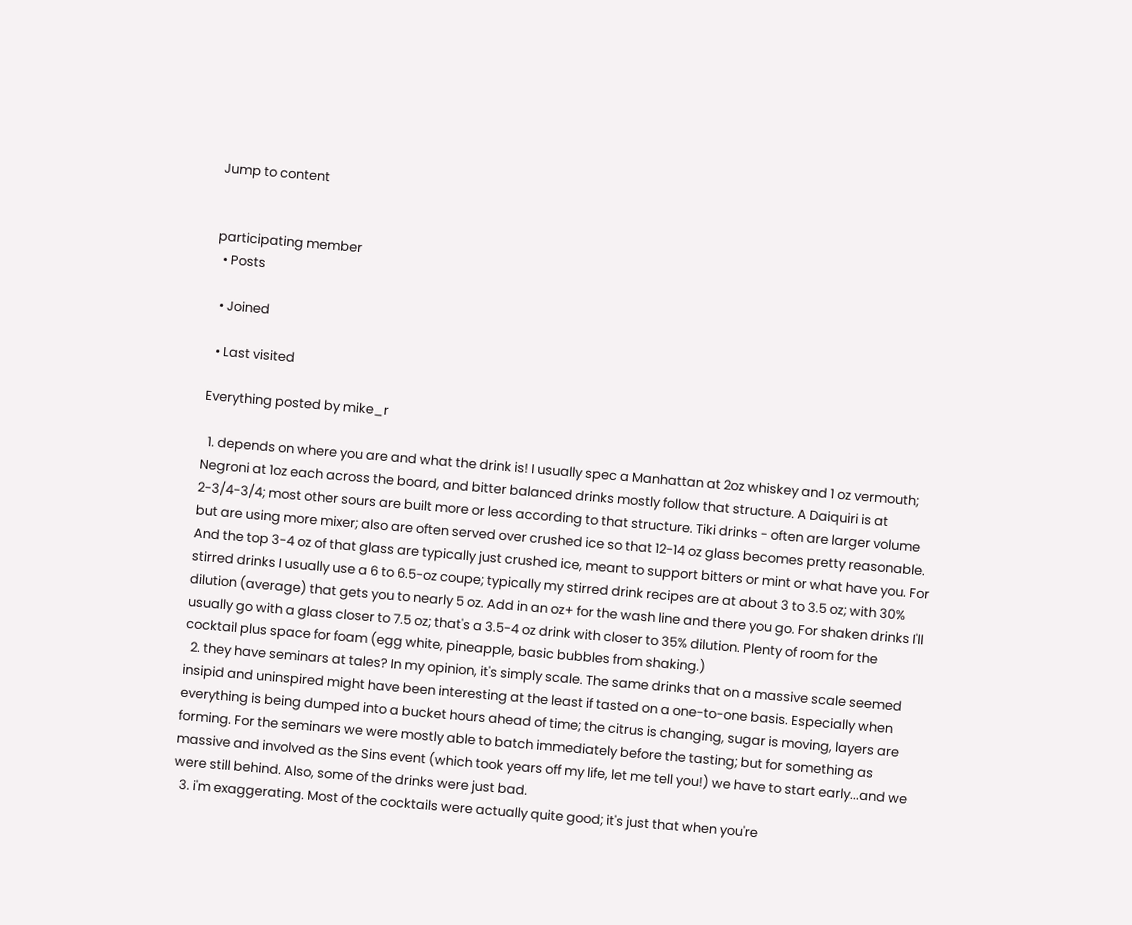Jump to content


participating member
  • Posts

  • Joined

  • Last visited

Everything posted by mike_r

  1. depends on where you are and what the drink is! I usually spec a Manhattan at 2oz whiskey and 1 oz vermouth; Negroni at 1oz each across the board, and bitter balanced drinks mostly follow that structure. A Daiquiri is at 2-3/4-3/4; most other sours are built more or less according to that structure. Tiki drinks - often are larger volume but are using more mixer; also are often served over crushed ice so that 12-14 oz glass becomes pretty reasonable. And the top 3-4 oz of that glass are typically just crushed ice, meant to support bitters or mint or what have you. For stirred drinks I usually use a 6 to 6.5-oz coupe; typically my stirred drink recipes are at about 3 to 3.5 oz; with 30% dilution (average) that gets you to nearly 5 oz. Add in an oz+ for the wash line and there you go. For shaken drinks I'll usually go with a glass closer to 7.5 oz; that's a 3.5-4 oz drink with closer to 35% dilution. Plenty of room for the cocktail plus space for foam (egg white, pineapple, basic bubbles from shaking.)
  2. they have seminars at tales? In my opinion, it's simply scale. The same drinks that on a massive scale seemed insipid and uninspired might have been interesting at the least if tasted on a one-to-one basis. Especially when everything is being dumped into a bucket hours ahead of time; the citrus is changing, sugar is moving, layers are forming. For the seminars we were mostly able to batch immediately before the tasting; but for something as massive and involved as the Sins event (which took years off my life, let me tell you!) we have to start early...and we were still behind. Also, some of the drinks were just bad.
  3. i'm exaggerating. Most of the cocktails were actually quite good; it's just that when you're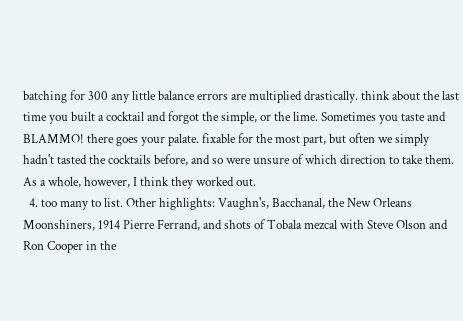batching for 300 any little balance errors are multiplied drastically. think about the last time you built a cocktail and forgot the simple, or the lime. Sometimes you taste and BLAMMO! there goes your palate. fixable for the most part, but often we simply hadn't tasted the cocktails before, and so were unsure of which direction to take them. As a whole, however, I think they worked out.
  4. too many to list. Other highlights: Vaughn's, Bacchanal, the New Orleans Moonshiners, 1914 Pierre Ferrand, and shots of Tobala mezcal with Steve Olson and Ron Cooper in the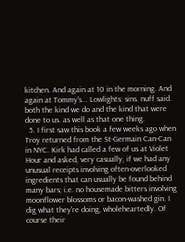kitchen. And again at 10 in the morning. And again at Tommy's... Lowlights: sins. nuff said. both the kind we do and the kind that were done to us. as well as that one thing.
  5. I first saw this book a few weeks ago when Troy returned from the St-Germain Can-Can in NYC. Kirk had called a few of us at Violet Hour and asked, very casually, if we had any unusual receipts involving often-overlooked ingredients that can usually be found behind many bars; i.e. no housemade bitters involving moonflower blossoms or bacon-washed gin. I dig what they're doing, wholeheartedly. Of course their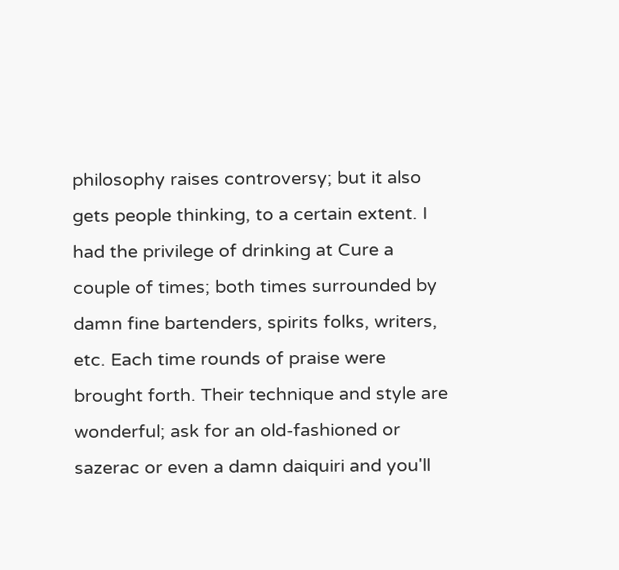philosophy raises controversy; but it also gets people thinking, to a certain extent. I had the privilege of drinking at Cure a couple of times; both times surrounded by damn fine bartenders, spirits folks, writers, etc. Each time rounds of praise were brought forth. Their technique and style are wonderful; ask for an old-fashioned or sazerac or even a damn daiquiri and you'll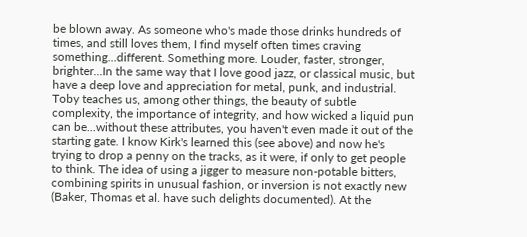be blown away. As someone who's made those drinks hundreds of times, and still loves them, I find myself often times craving something...different. Something more. Louder, faster, stronger, brighter...In the same way that I love good jazz, or classical music, but have a deep love and appreciation for metal, punk, and industrial. Toby teaches us, among other things, the beauty of subtle complexity, the importance of integrity, and how wicked a liquid pun can be...without these attributes, you haven't even made it out of the starting gate. I know Kirk's learned this (see above) and now he's trying to drop a penny on the tracks, as it were, if only to get people to think. The idea of using a jigger to measure non-potable bitters, combining spirits in unusual fashion, or inversion is not exactly new (Baker, Thomas et al. have such delights documented). At the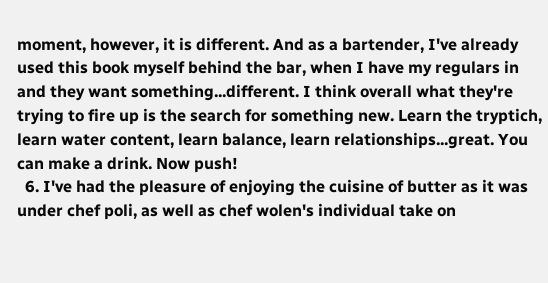moment, however, it is different. And as a bartender, I've already used this book myself behind the bar, when I have my regulars in and they want something...different. I think overall what they're trying to fire up is the search for something new. Learn the tryptich, learn water content, learn balance, learn relationships...great. You can make a drink. Now push!
  6. I've had the pleasure of enjoying the cuisine of butter as it was under chef poli, as well as chef wolen's individual take on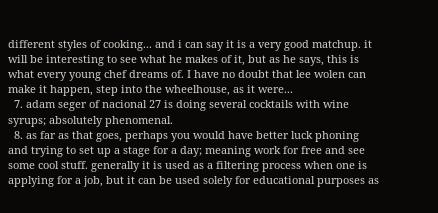different styles of cooking... and i can say it is a very good matchup. it will be interesting to see what he makes of it, but as he says, this is what every young chef dreams of. I have no doubt that lee wolen can make it happen, step into the wheelhouse, as it were...
  7. adam seger of nacional 27 is doing several cocktails with wine syrups; absolutely phenomenal.
  8. as far as that goes, perhaps you would have better luck phoning and trying to set up a stage for a day; meaning work for free and see some cool stuff. generally it is used as a filtering process when one is applying for a job, but it can be used solely for educational purposes as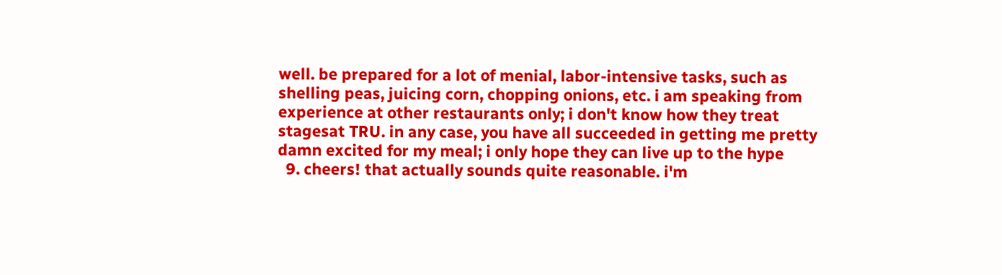well. be prepared for a lot of menial, labor-intensive tasks, such as shelling peas, juicing corn, chopping onions, etc. i am speaking from experience at other restaurants only; i don't know how they treat stagesat TRU. in any case, you have all succeeded in getting me pretty damn excited for my meal; i only hope they can live up to the hype
  9. cheers! that actually sounds quite reasonable. i'm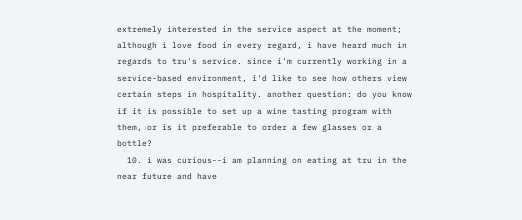extremely interested in the service aspect at the moment; although i love food in every regard, i have heard much in regards to tru's service. since i'm currently working in a service-based environment, i'd like to see how others view certain steps in hospitality. another question: do you know if it is possible to set up a wine tasting program with them, or is it preferable to order a few glasses or a bottle?
  10. i was curious--i am planning on eating at tru in the near future and have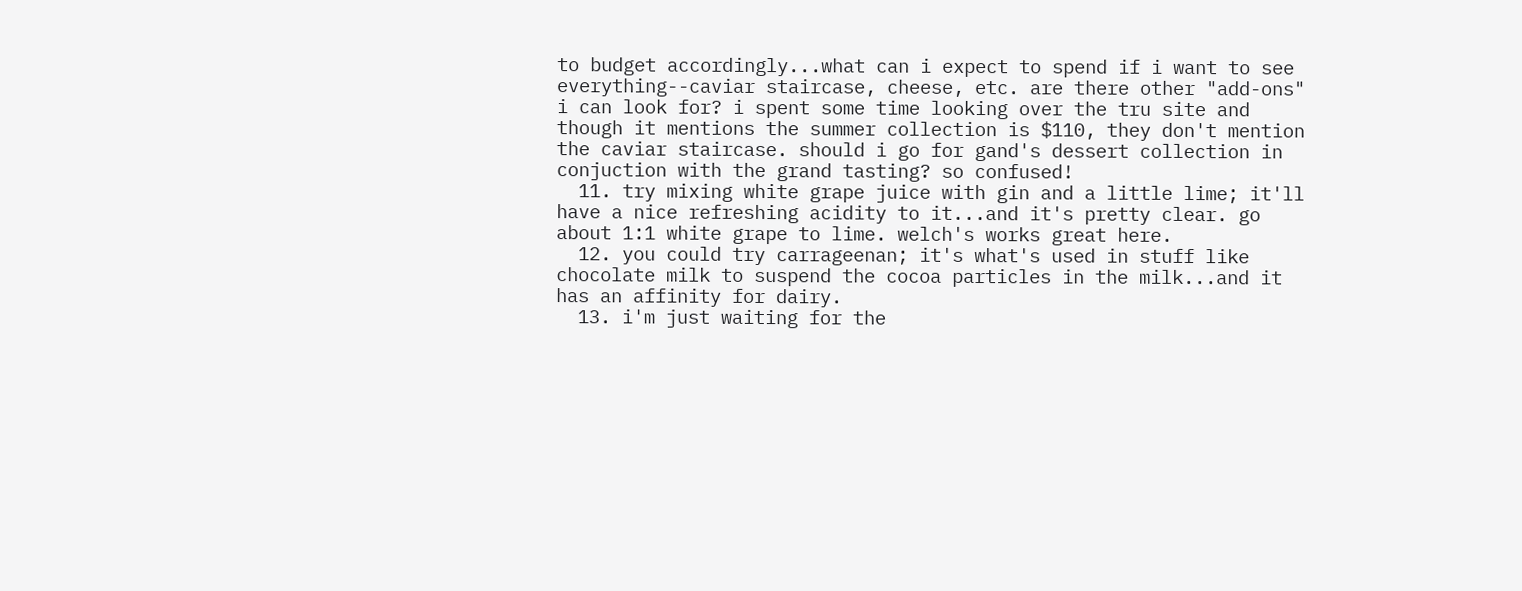to budget accordingly...what can i expect to spend if i want to see everything--caviar staircase, cheese, etc. are there other "add-ons" i can look for? i spent some time looking over the tru site and though it mentions the summer collection is $110, they don't mention the caviar staircase. should i go for gand's dessert collection in conjuction with the grand tasting? so confused!
  11. try mixing white grape juice with gin and a little lime; it'll have a nice refreshing acidity to it...and it's pretty clear. go about 1:1 white grape to lime. welch's works great here.
  12. you could try carrageenan; it's what's used in stuff like chocolate milk to suspend the cocoa particles in the milk...and it has an affinity for dairy.
  13. i'm just waiting for the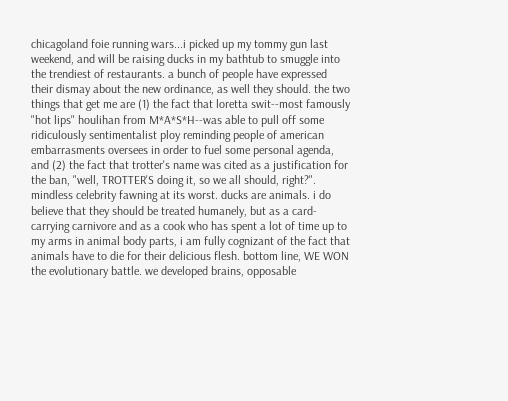chicagoland foie running wars...i picked up my tommy gun last weekend, and will be raising ducks in my bathtub to smuggle into the trendiest of restaurants. a bunch of people have expressed their dismay about the new ordinance, as well they should. the two things that get me are (1) the fact that loretta swit--most famously "hot lips" houlihan from M*A*S*H--was able to pull off some ridiculously sentimentalist ploy reminding people of american embarrasments oversees in order to fuel some personal agenda, and (2) the fact that trotter's name was cited as a justification for the ban, "well, TROTTER'S doing it, so we all should, right?". mindless celebrity fawning at its worst. ducks are animals. i do believe that they should be treated humanely, but as a card-carrying carnivore and as a cook who has spent a lot of time up to my arms in animal body parts, i am fully cognizant of the fact that animals have to die for their delicious flesh. bottom line, WE WON the evolutionary battle. we developed brains, opposable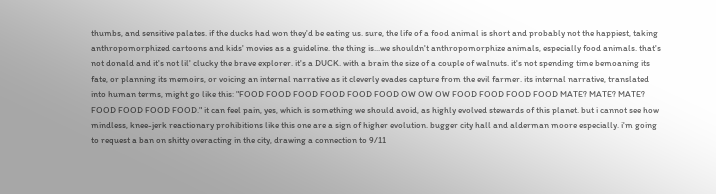thumbs, and sensitive palates. if the ducks had won they'd be eating us. sure, the life of a food animal is short and probably not the happiest, taking anthropomorphized cartoons and kids' movies as a guideline. the thing is...we shouldn't anthropomorphize animals, especially food animals. that's not donald and it's not lil' clucky the brave explorer. it's a DUCK. with a brain the size of a couple of walnuts. it's not spending time bemoaning its fate, or planning its memoirs, or voicing an internal narrative as it cleverly evades capture from the evil farmer. its internal narrative, translated into human terms, might go like this: "FOOD FOOD FOOD FOOD FOOD FOOD OW OW OW FOOD FOOD FOOD FOOD MATE? MATE? MATE? FOOD FOOD FOOD FOOD." it can feel pain, yes, which is something we should avoid, as highly evolved stewards of this planet. but i cannot see how mindless, knee-jerk reactionary prohibitions like this one are a sign of higher evolution. bugger city hall and alderman moore especially. i'm going to request a ban on shitty overacting in the city, drawing a connection to 9/11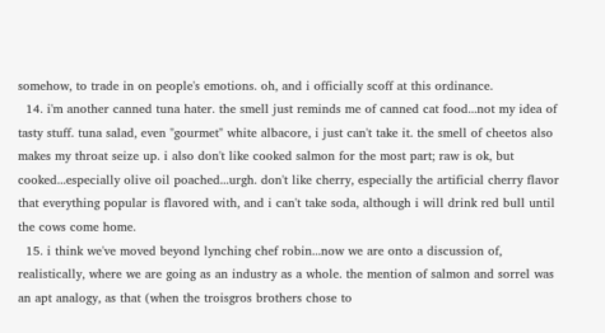somehow, to trade in on people's emotions. oh, and i officially scoff at this ordinance.
  14. i'm another canned tuna hater. the smell just reminds me of canned cat food...not my idea of tasty stuff. tuna salad, even "gourmet" white albacore, i just can't take it. the smell of cheetos also makes my throat seize up. i also don't like cooked salmon for the most part; raw is ok, but cooked...especially olive oil poached...urgh. don't like cherry, especially the artificial cherry flavor that everything popular is flavored with, and i can't take soda, although i will drink red bull until the cows come home.
  15. i think we've moved beyond lynching chef robin...now we are onto a discussion of, realistically, where we are going as an industry as a whole. the mention of salmon and sorrel was an apt analogy, as that (when the troisgros brothers chose to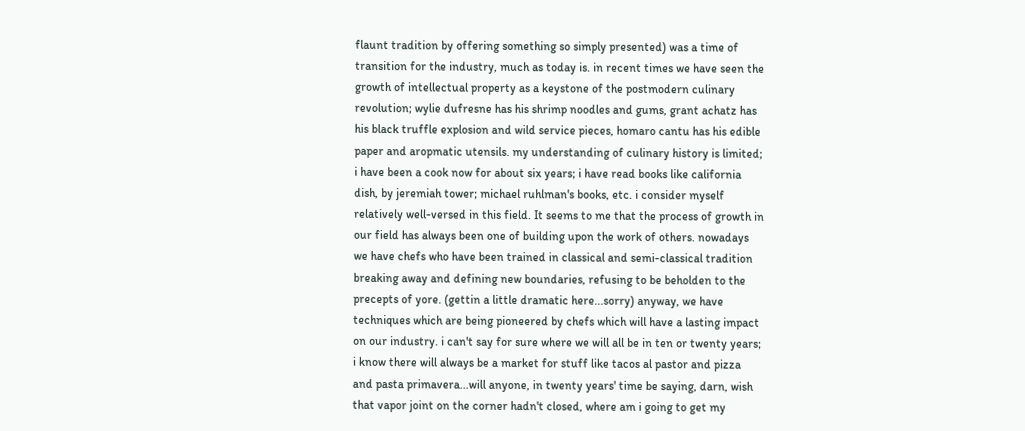flaunt tradition by offering something so simply presented) was a time of transition for the industry, much as today is. in recent times we have seen the growth of intellectual property as a keystone of the postmodern culinary revolution; wylie dufresne has his shrimp noodles and gums, grant achatz has his black truffle explosion and wild service pieces, homaro cantu has his edible paper and aropmatic utensils. my understanding of culinary history is limited; i have been a cook now for about six years; i have read books like california dish, by jeremiah tower; michael ruhlman's books, etc. i consider myself relatively well-versed in this field. It seems to me that the process of growth in our field has always been one of building upon the work of others. nowadays we have chefs who have been trained in classical and semi-classical tradition breaking away and defining new boundaries, refusing to be beholden to the precepts of yore. (gettin a little dramatic here...sorry) anyway, we have techniques which are being pioneered by chefs which will have a lasting impact on our industry. i can't say for sure where we will all be in ten or twenty years; i know there will always be a market for stuff like tacos al pastor and pizza and pasta primavera...will anyone, in twenty years' time be saying, darn, wish that vapor joint on the corner hadn't closed, where am i going to get my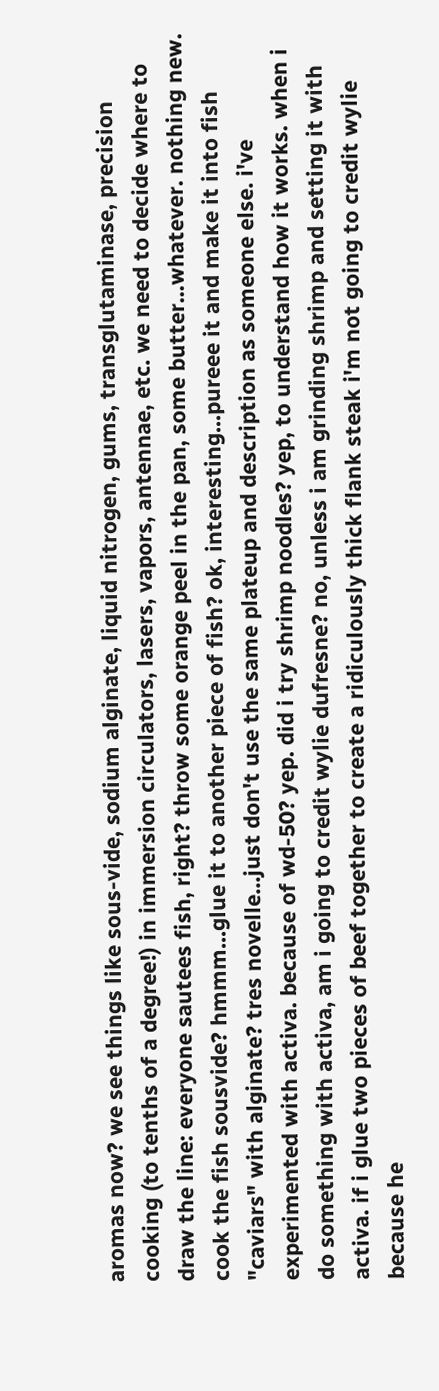aromas now? we see things like sous-vide, sodium alginate, liquid nitrogen, gums, transglutaminase, precision cooking (to tenths of a degree!) in immersion circulators, lasers, vapors, antennae, etc. we need to decide where to draw the line: everyone sautees fish, right? throw some orange peel in the pan, some butter...whatever. nothing new. cook the fish sousvide? hmmm...glue it to another piece of fish? ok, interesting...pureee it and make it into fish "caviars" with alginate? tres novelle...just don't use the same plateup and description as someone else. i've experimented with activa. because of wd-50? yep. did i try shrimp noodles? yep, to understand how it works. when i do something with activa, am i going to credit wylie dufresne? no, unless i am grinding shrimp and setting it with activa. if i glue two pieces of beef together to create a ridiculously thick flank steak i'm not going to credit wylie because he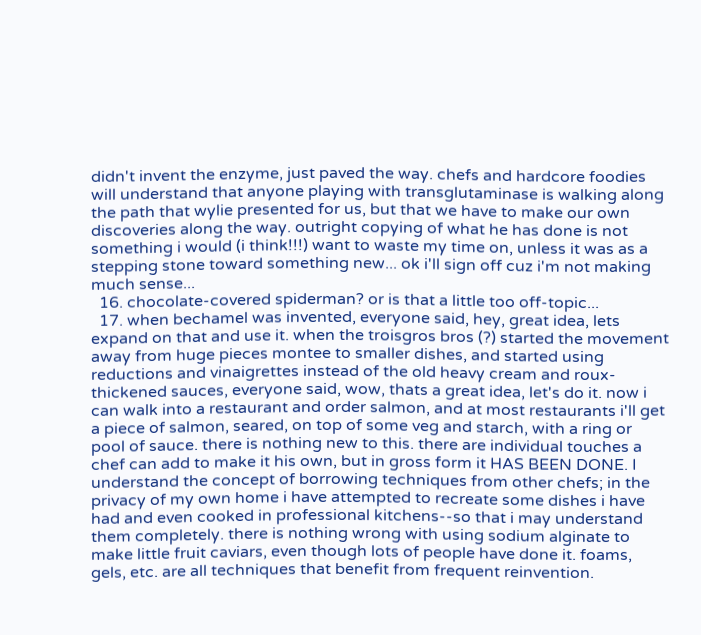didn't invent the enzyme, just paved the way. chefs and hardcore foodies will understand that anyone playing with transglutaminase is walking along the path that wylie presented for us, but that we have to make our own discoveries along the way. outright copying of what he has done is not something i would (i think!!!) want to waste my time on, unless it was as a stepping stone toward something new... ok i'll sign off cuz i'm not making much sense...
  16. chocolate-covered spiderman? or is that a little too off-topic...
  17. when bechamel was invented, everyone said, hey, great idea, lets expand on that and use it. when the troisgros bros (?) started the movement away from huge pieces montee to smaller dishes, and started using reductions and vinaigrettes instead of the old heavy cream and roux-thickened sauces, everyone said, wow, thats a great idea, let's do it. now i can walk into a restaurant and order salmon, and at most restaurants i'll get a piece of salmon, seared, on top of some veg and starch, with a ring or pool of sauce. there is nothing new to this. there are individual touches a chef can add to make it his own, but in gross form it HAS BEEN DONE. I understand the concept of borrowing techniques from other chefs; in the privacy of my own home i have attempted to recreate some dishes i have had and even cooked in professional kitchens--so that i may understand them completely. there is nothing wrong with using sodium alginate to make little fruit caviars, even though lots of people have done it. foams, gels, etc. are all techniques that benefit from frequent reinvention.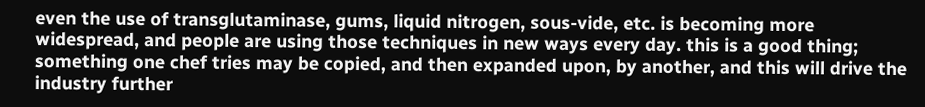even the use of transglutaminase, gums, liquid nitrogen, sous-vide, etc. is becoming more widespread, and people are using those techniques in new ways every day. this is a good thing; something one chef tries may be copied, and then expanded upon, by another, and this will drive the industry further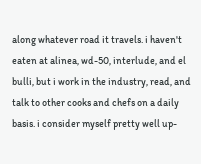along whatever road it travels. i haven't eaten at alinea, wd-50, interlude, and el bulli, but i work in the industry, read, and talk to other cooks and chefs on a daily basis. i consider myself pretty well up-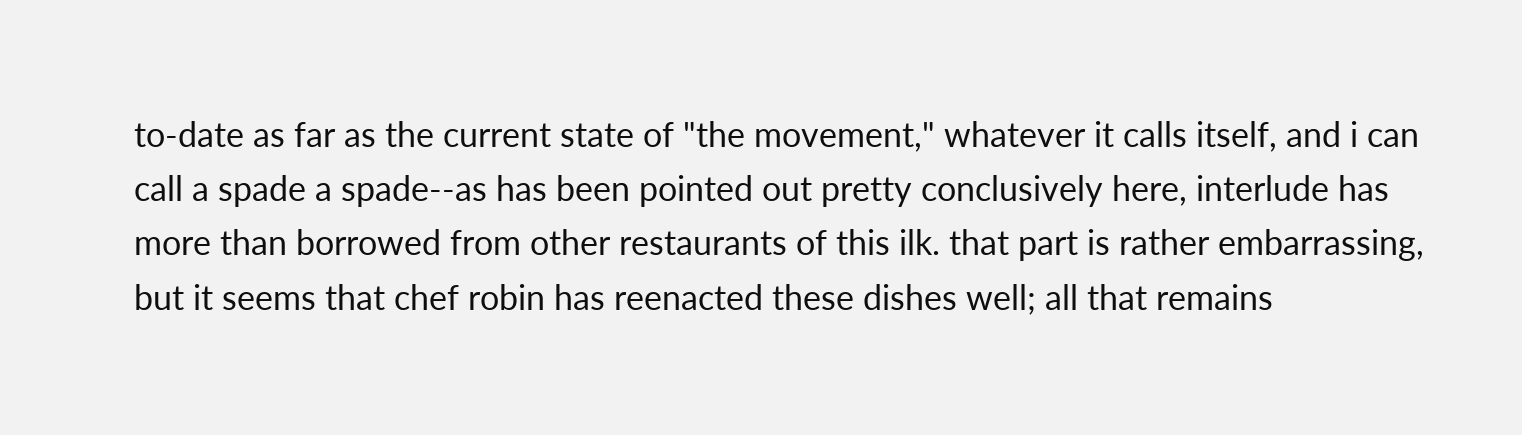to-date as far as the current state of "the movement," whatever it calls itself, and i can call a spade a spade--as has been pointed out pretty conclusively here, interlude has more than borrowed from other restaurants of this ilk. that part is rather embarrassing, but it seems that chef robin has reenacted these dishes well; all that remains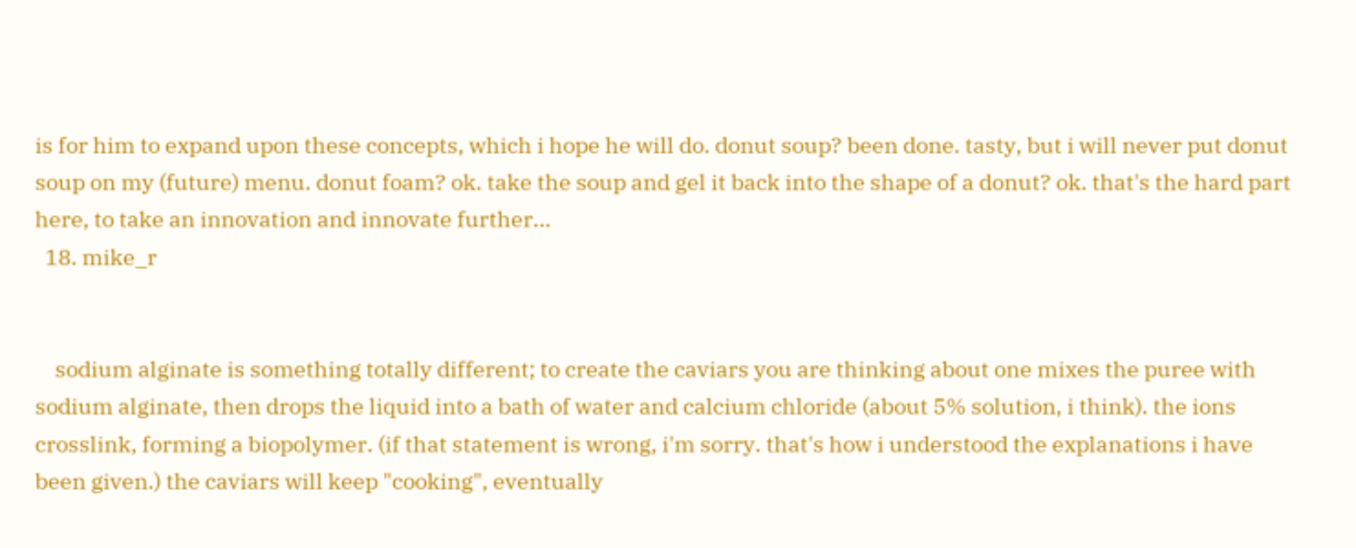is for him to expand upon these concepts, which i hope he will do. donut soup? been done. tasty, but i will never put donut soup on my (future) menu. donut foam? ok. take the soup and gel it back into the shape of a donut? ok. that's the hard part here, to take an innovation and innovate further...
  18. mike_r


    sodium alginate is something totally different; to create the caviars you are thinking about one mixes the puree with sodium alginate, then drops the liquid into a bath of water and calcium chloride (about 5% solution, i think). the ions crosslink, forming a biopolymer. (if that statement is wrong, i'm sorry. that's how i understood the explanations i have been given.) the caviars will keep "cooking", eventually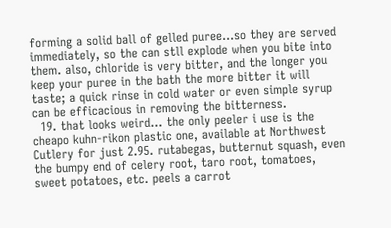forming a solid ball of gelled puree...so they are served immediately, so the can stll explode when you bite into them. also, chloride is very bitter, and the longer you keep your puree in the bath the more bitter it will taste; a quick rinse in cold water or even simple syrup can be efficacious in removing the bitterness.
  19. that looks weird... the only peeler i use is the cheapo kuhn-rikon plastic one, available at Northwest Cutlery for just 2.95. rutabegas, butternut squash, even the bumpy end of celery root, taro root, tomatoes, sweet potatoes, etc. peels a carrot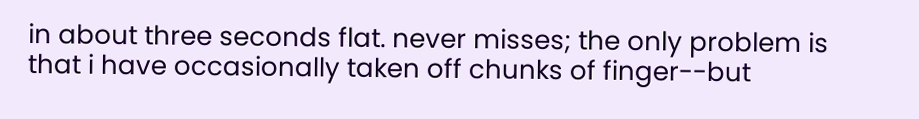in about three seconds flat. never misses; the only problem is that i have occasionally taken off chunks of finger--but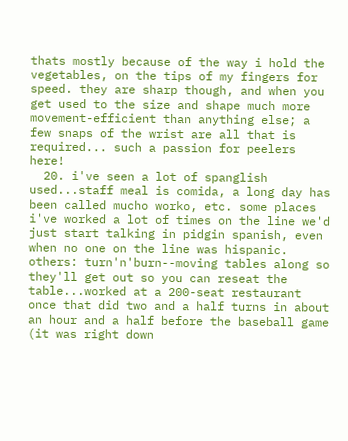thats mostly because of the way i hold the vegetables, on the tips of my fingers for speed. they are sharp though, and when you get used to the size and shape much more movement-efficient than anything else; a few snaps of the wrist are all that is required... such a passion for peelers here!
  20. i've seen a lot of spanglish used...staff meal is comida, a long day has been called mucho worko, etc. some places i've worked a lot of times on the line we'd just start talking in pidgin spanish, even when no one on the line was hispanic. others: turn'n'burn--moving tables along so they'll get out so you can reseat the table...worked at a 200-seat restaurant once that did two and a half turns in about an hour and a half before the baseball game (it was right down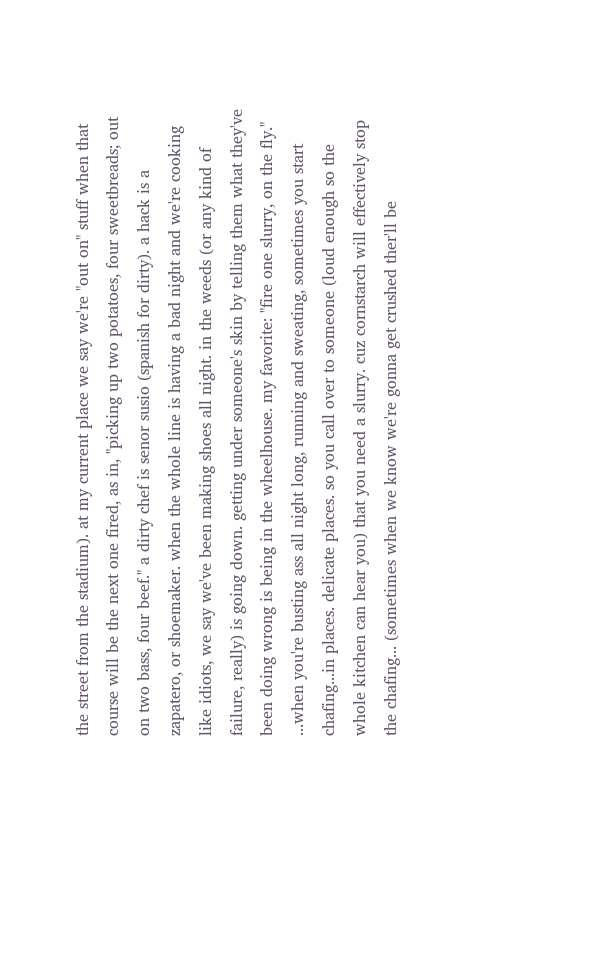the street from the stadium). at my current place we say we're "out on" stuff when that course will be the next one fired, as in, "picking up two potatoes, four sweetbreads; out on two bass, four beef." a dirty chef is senor susio (spanish for dirty). a hack is a zapatero, or shoemaker. when the whole line is having a bad night and we're cooking like idiots, we say we've been making shoes all night. in the weeds (or any kind of failure, really) is going down. getting under someone's skin by telling them what they've been doing wrong is being in the wheelhouse. my favorite: "fire one slurry, on the fly." ...when you're busting ass all night long, running and sweating, sometimes you start chafing...in places. delicate places. so you call over to someone (loud enough so the whole kitchen can hear you) that you need a slurry. cuz cornstarch will effectively stop the chafing... (sometimes when we know we're gonna get crushed ther'll be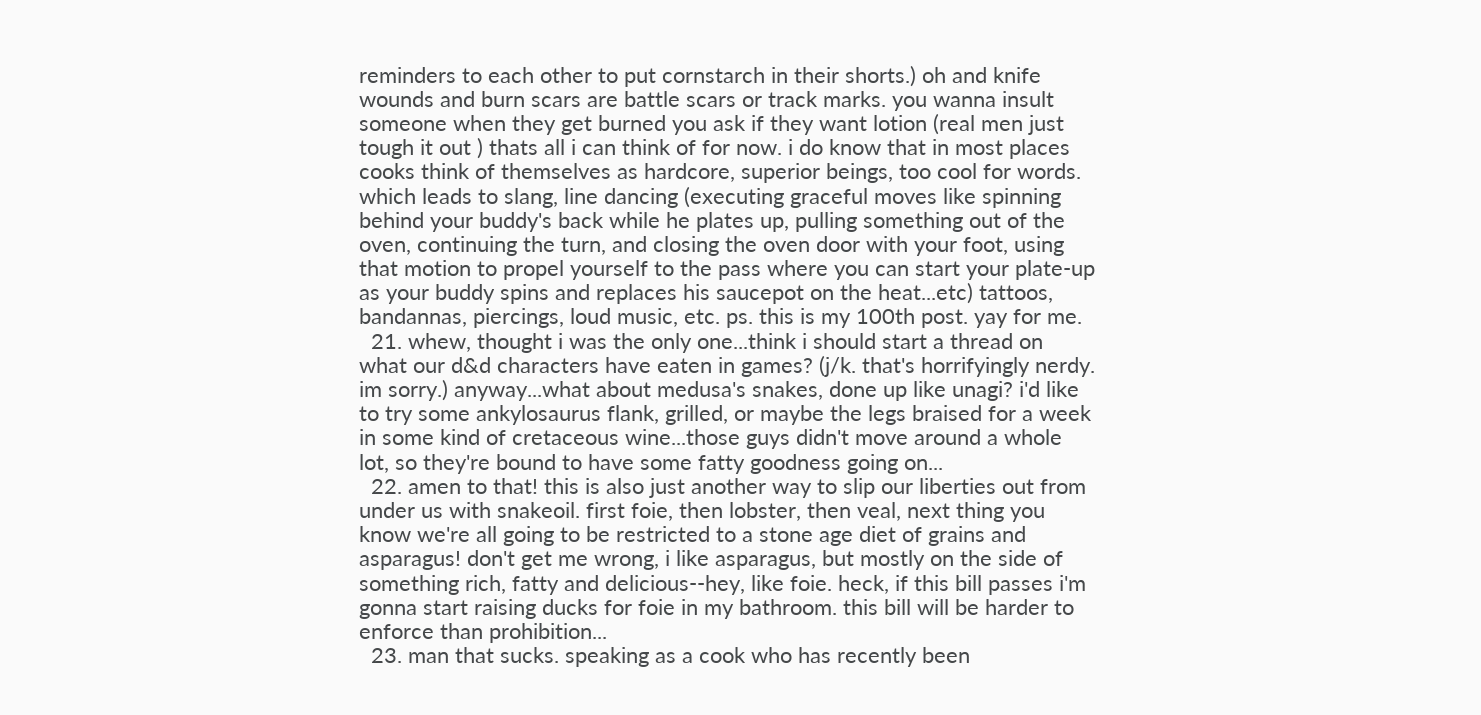reminders to each other to put cornstarch in their shorts.) oh and knife wounds and burn scars are battle scars or track marks. you wanna insult someone when they get burned you ask if they want lotion (real men just tough it out ) thats all i can think of for now. i do know that in most places cooks think of themselves as hardcore, superior beings, too cool for words. which leads to slang, line dancing (executing graceful moves like spinning behind your buddy's back while he plates up, pulling something out of the oven, continuing the turn, and closing the oven door with your foot, using that motion to propel yourself to the pass where you can start your plate-up as your buddy spins and replaces his saucepot on the heat...etc) tattoos, bandannas, piercings, loud music, etc. ps. this is my 100th post. yay for me.
  21. whew, thought i was the only one...think i should start a thread on what our d&d characters have eaten in games? (j/k. that's horrifyingly nerdy. im sorry.) anyway...what about medusa's snakes, done up like unagi? i'd like to try some ankylosaurus flank, grilled, or maybe the legs braised for a week in some kind of cretaceous wine...those guys didn't move around a whole lot, so they're bound to have some fatty goodness going on...
  22. amen to that! this is also just another way to slip our liberties out from under us with snakeoil. first foie, then lobster, then veal, next thing you know we're all going to be restricted to a stone age diet of grains and asparagus! don't get me wrong, i like asparagus, but mostly on the side of something rich, fatty and delicious--hey, like foie. heck, if this bill passes i'm gonna start raising ducks for foie in my bathroom. this bill will be harder to enforce than prohibition...
  23. man that sucks. speaking as a cook who has recently been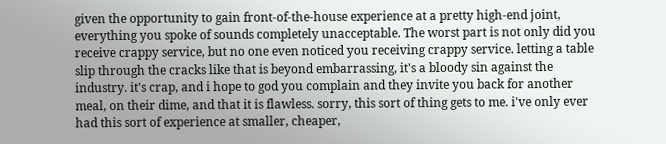given the opportunity to gain front-of-the-house experience at a pretty high-end joint, everything you spoke of sounds completely unacceptable. The worst part is not only did you receive crappy service, but no one even noticed you receiving crappy service. letting a table slip through the cracks like that is beyond embarrassing, it's a bloody sin against the industry. it's crap, and i hope to god you complain and they invite you back for another meal, on their dime, and that it is flawless. sorry, this sort of thing gets to me. i've only ever had this sort of experience at smaller, cheaper,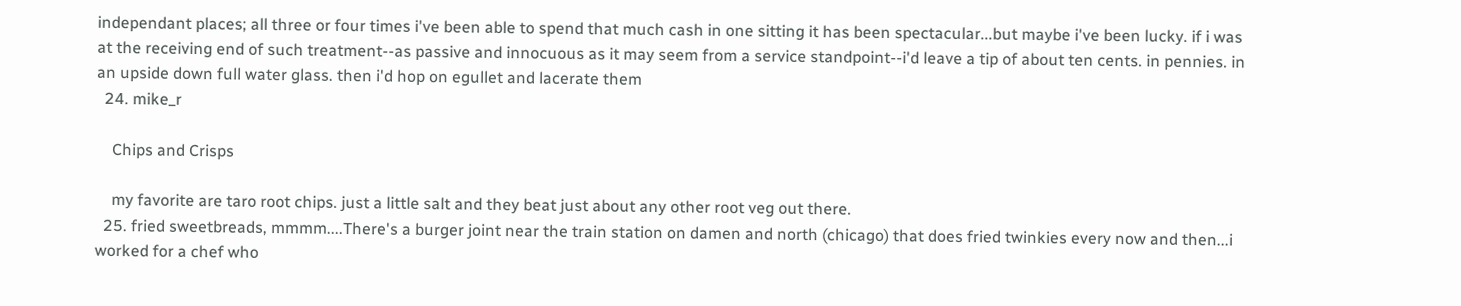independant places; all three or four times i've been able to spend that much cash in one sitting it has been spectacular...but maybe i've been lucky. if i was at the receiving end of such treatment--as passive and innocuous as it may seem from a service standpoint--i'd leave a tip of about ten cents. in pennies. in an upside down full water glass. then i'd hop on egullet and lacerate them
  24. mike_r

    Chips and Crisps

    my favorite are taro root chips. just a little salt and they beat just about any other root veg out there.
  25. fried sweetbreads, mmmm....There's a burger joint near the train station on damen and north (chicago) that does fried twinkies every now and then...i worked for a chef who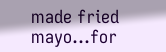made fried mayo...for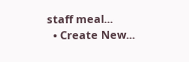staff meal...
  • Create New...